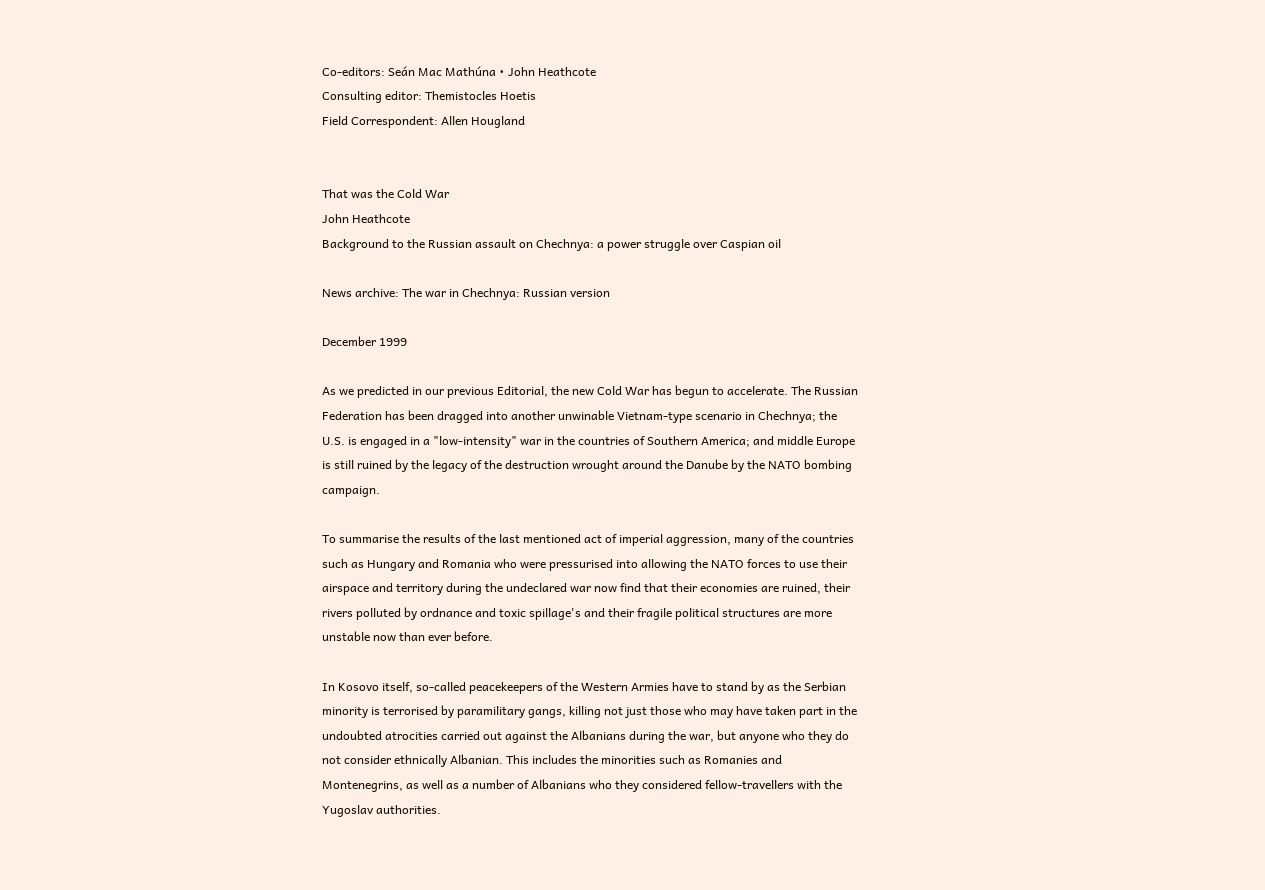Co-editors: Seán Mac Mathúna • John Heathcote
Consulting editor: Themistocles Hoetis
Field Correspondent: Allen Hougland


That was the Cold War
John Heathcote
Background to the Russian assault on Chechnya: a power struggle over Caspian oil

News archive: The war in Chechnya: Russian version

December 1999

As we predicted in our previous Editorial, the new Cold War has begun to accelerate. The Russian Federation has been dragged into another unwinable Vietnam-type scenario in Chechnya; the U.S. is engaged in a "low-intensity" war in the countries of Southern America; and middle Europe is still ruined by the legacy of the destruction wrought around the Danube by the NATO bombing campaign.

To summarise the results of the last mentioned act of imperial aggression, many of the countries such as Hungary and Romania who were pressurised into allowing the NATO forces to use their airspace and territory during the undeclared war now find that their economies are ruined, their rivers polluted by ordnance and toxic spillage's and their fragile political structures are more unstable now than ever before.

In Kosovo itself, so-called peacekeepers of the Western Armies have to stand by as the Serbian minority is terrorised by paramilitary gangs, killing not just those who may have taken part in the undoubted atrocities carried out against the Albanians during the war, but anyone who they do not consider ethnically Albanian. This includes the minorities such as Romanies and Montenegrins, as well as a number of Albanians who they considered fellow-travellers with the Yugoslav authorities.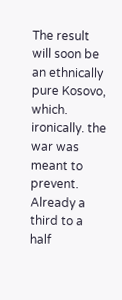The result will soon be an ethnically pure Kosovo, which. ironically. the war was meant to prevent. Already a third to a half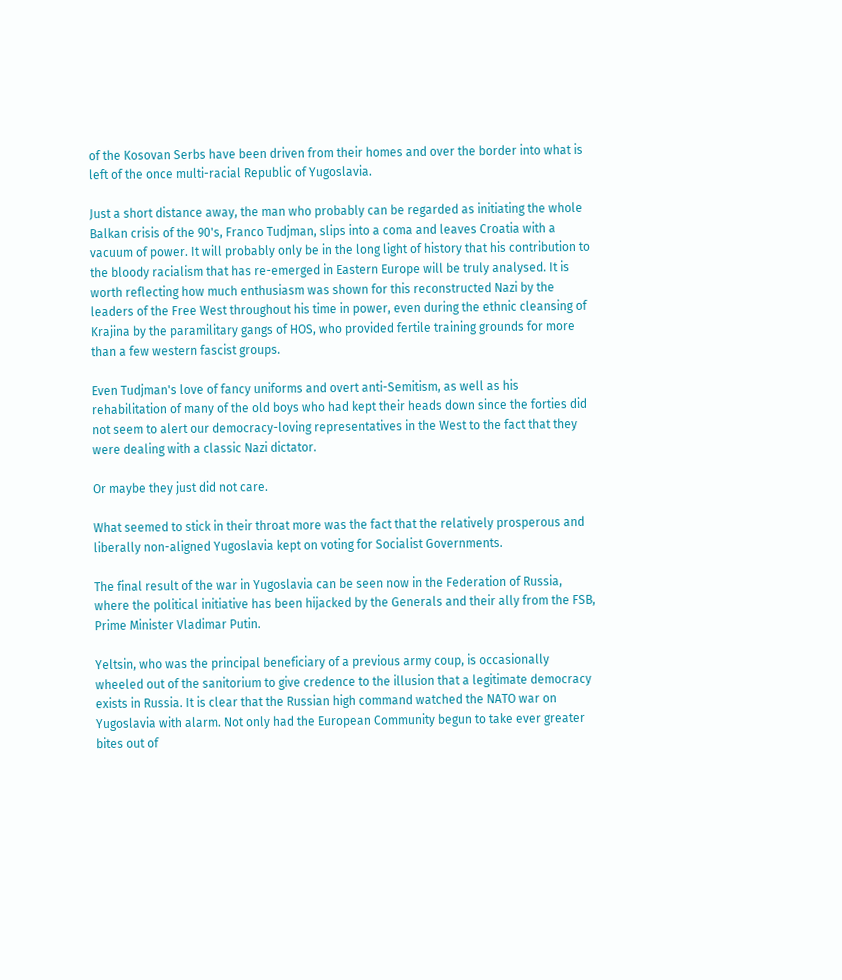of the Kosovan Serbs have been driven from their homes and over the border into what is left of the once multi-racial Republic of Yugoslavia.

Just a short distance away, the man who probably can be regarded as initiating the whole Balkan crisis of the 90's, Franco Tudjman, slips into a coma and leaves Croatia with a vacuum of power. It will probably only be in the long light of history that his contribution to the bloody racialism that has re-emerged in Eastern Europe will be truly analysed. It is worth reflecting how much enthusiasm was shown for this reconstructed Nazi by the leaders of the Free West throughout his time in power, even during the ethnic cleansing of Krajina by the paramilitary gangs of HOS, who provided fertile training grounds for more than a few western fascist groups.

Even Tudjman's love of fancy uniforms and overt anti-Semitism, as well as his rehabilitation of many of the old boys who had kept their heads down since the forties did not seem to alert our democracy-loving representatives in the West to the fact that they were dealing with a classic Nazi dictator.

Or maybe they just did not care.

What seemed to stick in their throat more was the fact that the relatively prosperous and liberally non-aligned Yugoslavia kept on voting for Socialist Governments.

The final result of the war in Yugoslavia can be seen now in the Federation of Russia, where the political initiative has been hijacked by the Generals and their ally from the FSB, Prime Minister Vladimar Putin.

Yeltsin, who was the principal beneficiary of a previous army coup, is occasionally wheeled out of the sanitorium to give credence to the illusion that a legitimate democracy exists in Russia. It is clear that the Russian high command watched the NATO war on Yugoslavia with alarm. Not only had the European Community begun to take ever greater bites out of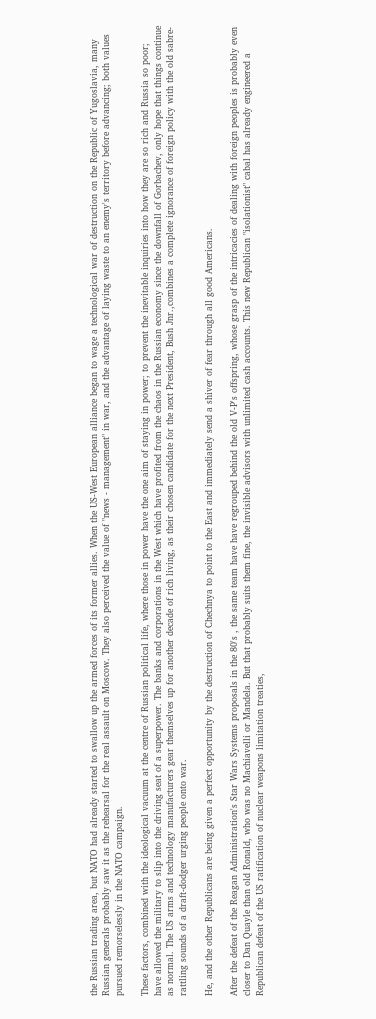the Russian trading area, but NATO had already started to swallow up the armed forces of its former allies. When the US-West European alliance began to wage a technological war of destruction on the Republic of Yugoslavia, many Russian generals probably saw it as the rehearsal for the real assault on Moscow. They also perceived the value of "news - management" in war, and the advantage of laying waste to an enemy's territory before advancing; both values pursued remorselessly in the NATO campaign.

These factors, combined with the ideological vacuum at the centre of Russian political life, where those in power have the one aim of staying in power; to prevent the inevitable inquiries into how they are so rich and Russia so poor; have allowed the military to slip into the driving seat of a superpower. The banks and corporations in the West which have profited from the chaos in the Russian economy since the downfall of Gorbachev, only hope that things continue as normal. The US arms and technology manufacturers gear themselves up for another decade of rich living, as their chosen candidate for the next President, Bush Jnr.,combines a complete ignorance of foreign policy with the old sabre-rattling sounds of a draft-dodger urging people onto war.

He, and the other Republicans are being given a perfect opportunity by the destruction of Chechnya to point to the East and immediately send a shiver of fear through all good Americans.

After the defeat of the Reagan Administration's Star Wars Systems proposals in the 80's , the same team have have regrouped behind the old V-P's offspring, whose grasp of the intricacies of dealing with foreign peoples is probably even closer to Dan Quayle than old Ronald, who was no Machiavelli or Mandela. But that probably suits them fine, the invisible advisors with unlimited cash accounts. This new Republican "isolationist" cabal has already engineered a Republican defeat of the US ratification of nuclear weapons limitation treaties,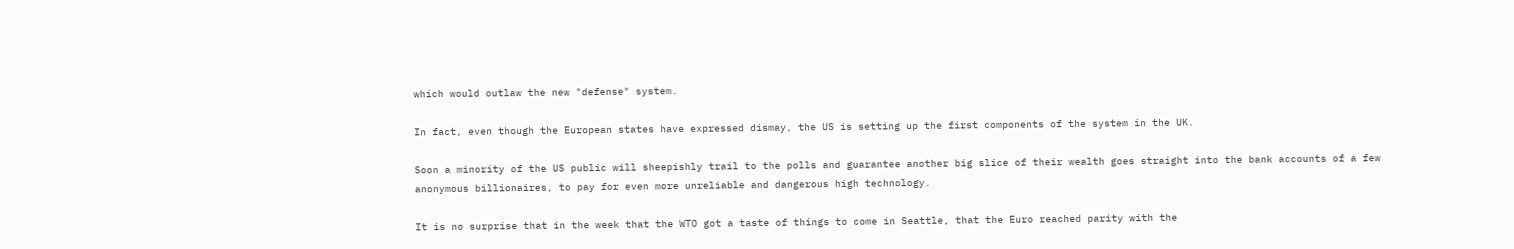which would outlaw the new "defense" system.

In fact, even though the European states have expressed dismay, the US is setting up the first components of the system in the UK.

Soon a minority of the US public will sheepishly trail to the polls and guarantee another big slice of their wealth goes straight into the bank accounts of a few anonymous billionaires, to pay for even more unreliable and dangerous high technology.

It is no surprise that in the week that the WTO got a taste of things to come in Seattle, that the Euro reached parity with the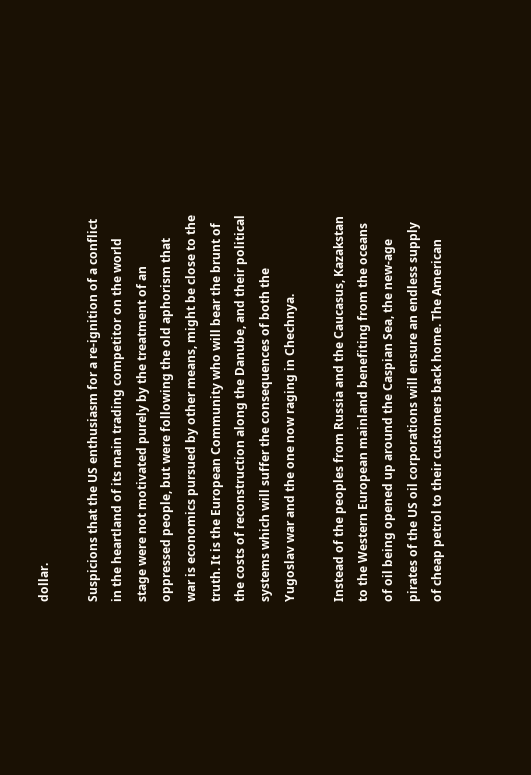dollar.

Suspicions that the US enthusiasm for a re-ignition of a conflict in the heartland of its main trading competitor on the world stage were not motivated purely by the treatment of an oppressed people, but were following the old aphorism that war is economics pursued by other means, might be close to the truth. It is the European Community who will bear the brunt of the costs of reconstruction along the Danube, and their political systems which will suffer the consequences of both the Yugoslav war and the one now raging in Chechnya.

Instead of the peoples from Russia and the Caucasus, Kazakstan to the Western European mainland benefiting from the oceans of oil being opened up around the Caspian Sea, the new-age pirates of the US oil corporations will ensure an endless supply of cheap petrol to their customers back home. The American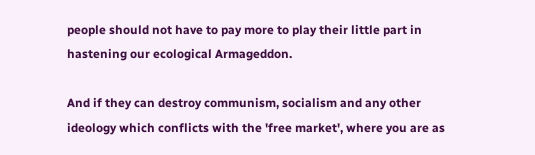people should not have to pay more to play their little part in hastening our ecological Armageddon.

And if they can destroy communism, socialism and any other ideology which conflicts with the 'free market', where you are as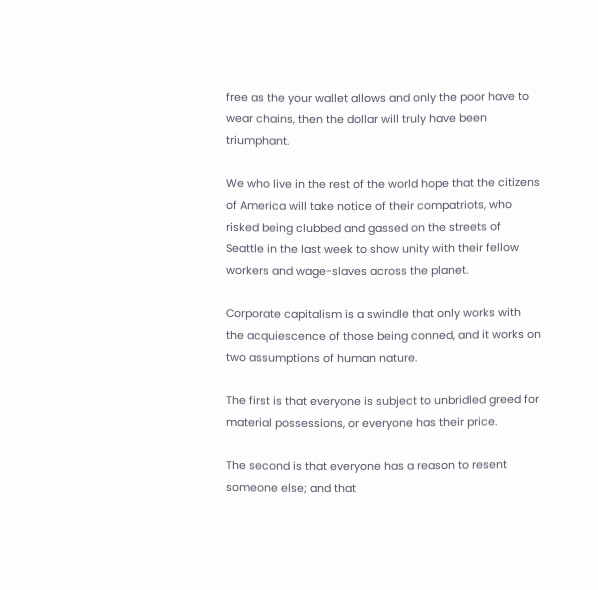free as the your wallet allows and only the poor have to wear chains, then the dollar will truly have been triumphant.

We who live in the rest of the world hope that the citizens of America will take notice of their compatriots, who risked being clubbed and gassed on the streets of Seattle in the last week to show unity with their fellow workers and wage-slaves across the planet.

Corporate capitalism is a swindle that only works with the acquiescence of those being conned, and it works on two assumptions of human nature.

The first is that everyone is subject to unbridled greed for material possessions, or everyone has their price.

The second is that everyone has a reason to resent someone else; and that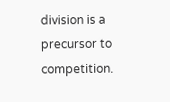division is a precursor to competition.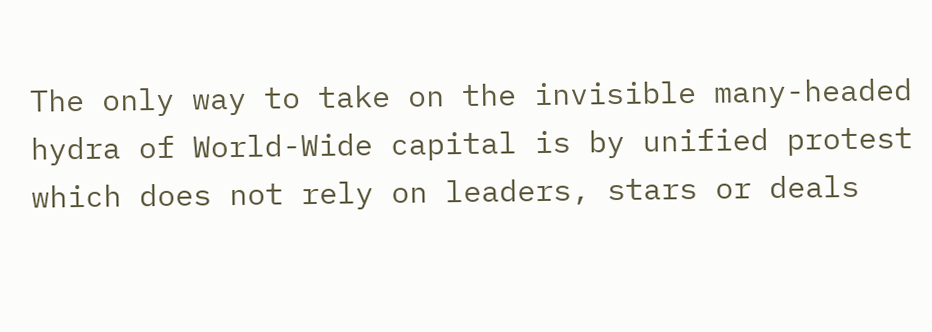The only way to take on the invisible many-headed hydra of World-Wide capital is by unified protest which does not rely on leaders, stars or deals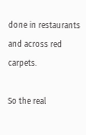done in restaurants and across red carpets.

So the real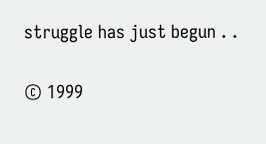struggle has just begun . .

© 1999